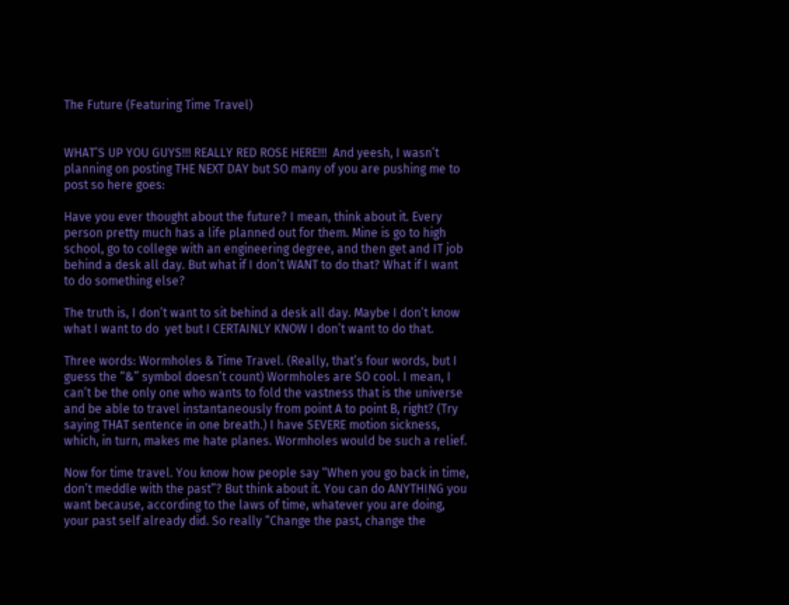The Future (Featuring Time Travel)


WHAT’S UP YOU GUYS!!! REALLY RED ROSE HERE!!!  And yeesh, I wasn’t planning on posting THE NEXT DAY but SO many of you are pushing me to post so here goes:

Have you ever thought about the future? I mean, think about it. Every person pretty much has a life planned out for them. Mine is go to high school, go to college with an engineering degree, and then get and IT job behind a desk all day. But what if I don’t WANT to do that? What if I want to do something else?

The truth is, I don’t want to sit behind a desk all day. Maybe I don’t know what I want to do  yet but I CERTAINLY KNOW I don’t want to do that.

Three words: Wormholes & Time Travel. (Really, that’s four words, but I guess the “&” symbol doesn’t count) Wormholes are SO cool. I mean, I can’t be the only one who wants to fold the vastness that is the universe and be able to travel instantaneously from point A to point B, right? (Try saying THAT sentence in one breath.) I have SEVERE motion sickness, which, in turn, makes me hate planes. Wormholes would be such a relief.

Now for time travel. You know how people say “When you go back in time, don’t meddle with the past”? But think about it. You can do ANYTHING you want because, according to the laws of time, whatever you are doing, your past self already did. So really “Change the past, change the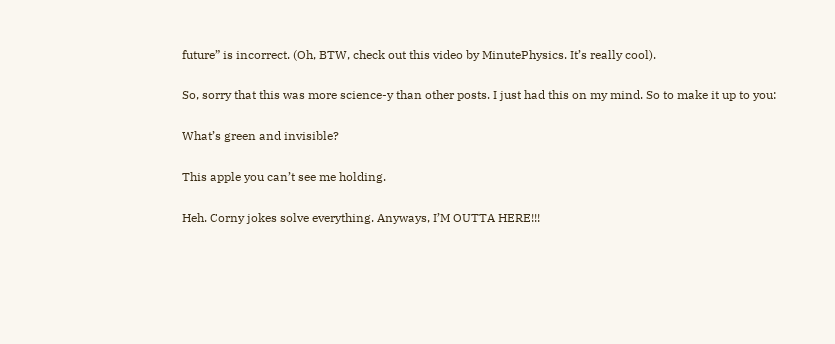future” is incorrect. (Oh, BTW, check out this video by MinutePhysics. It’s really cool).

So, sorry that this was more science-y than other posts. I just had this on my mind. So to make it up to you:

What’s green and invisible?

This apple you can’t see me holding.

Heh. Corny jokes solve everything. Anyways, I’M OUTTA HERE!!!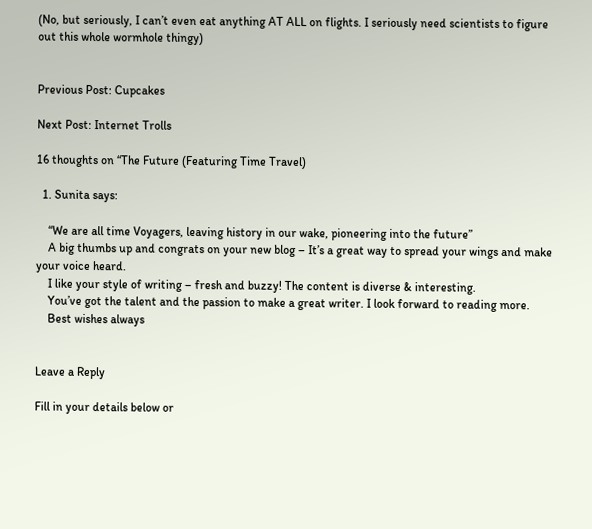(No, but seriously, I can’t even eat anything AT ALL on flights. I seriously need scientists to figure out this whole wormhole thingy)


Previous Post: Cupcakes

Next Post: Internet Trolls

16 thoughts on “The Future (Featuring Time Travel)

  1. Sunita says:

    “We are all time Voyagers, leaving history in our wake, pioneering into the future”
    A big thumbs up and congrats on your new blog – It’s a great way to spread your wings and make your voice heard.
    I like your style of writing – fresh and buzzy! The content is diverse & interesting.
    You’ve got the talent and the passion to make a great writer. I look forward to reading more.
    Best wishes always


Leave a Reply

Fill in your details below or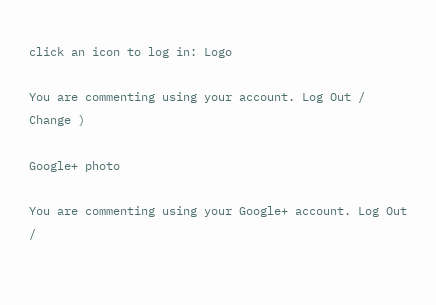click an icon to log in: Logo

You are commenting using your account. Log Out /  Change )

Google+ photo

You are commenting using your Google+ account. Log Out /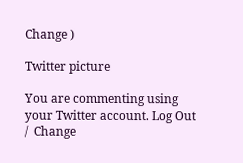Change )

Twitter picture

You are commenting using your Twitter account. Log Out /  Change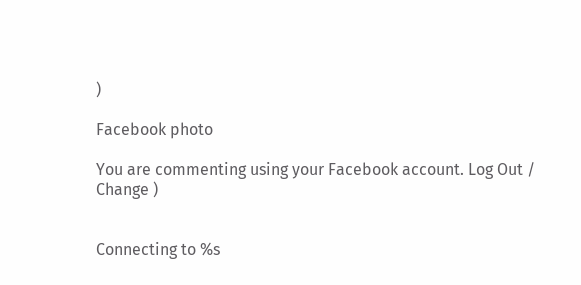)

Facebook photo

You are commenting using your Facebook account. Log Out /  Change )


Connecting to %s